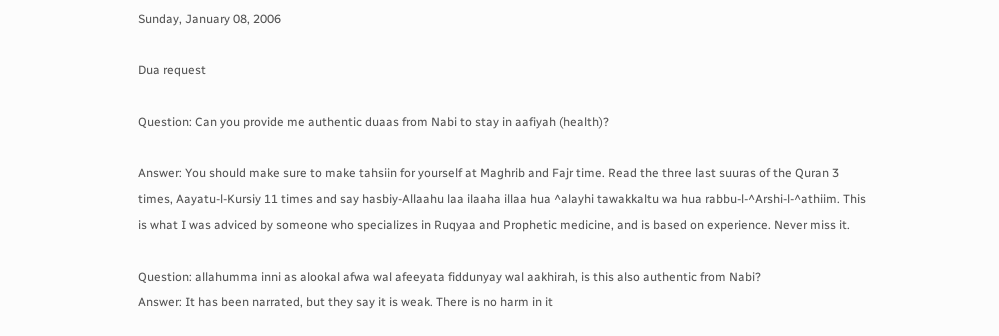Sunday, January 08, 2006

Dua request

Question: Can you provide me authentic duaas from Nabi to stay in aafiyah (health)?

Answer: You should make sure to make tahsiin for yourself at Maghrib and Fajr time. Read the three last suuras of the Quran 3 times, Aayatu-l-Kursiy 11 times and say hasbiy-Allaahu laa ilaaha illaa hua ^alayhi tawakkaltu wa hua rabbu-l-^Arshi-l-^athiim. This is what I was adviced by someone who specializes in Ruqyaa and Prophetic medicine, and is based on experience. Never miss it.

Question: allahumma inni as alookal afwa wal afeeyata fiddunyay wal aakhirah, is this also authentic from Nabi?
Answer: It has been narrated, but they say it is weak. There is no harm in it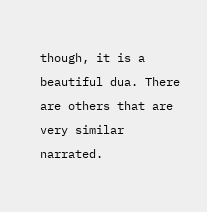though, it is a beautiful dua. There are others that are very similar narrated.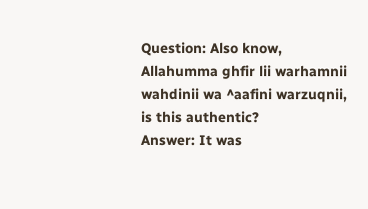Question: Also know, Allahumma ghfir lii warhamnii wahdinii wa ^aafini warzuqnii, is this authentic?
Answer: It was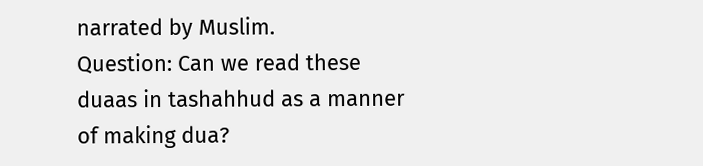narrated by Muslim.
Question: Can we read these duaas in tashahhud as a manner of making dua?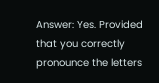Answer: Yes. Provided that you correctly pronounce the letters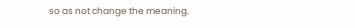so as not change the meaning.